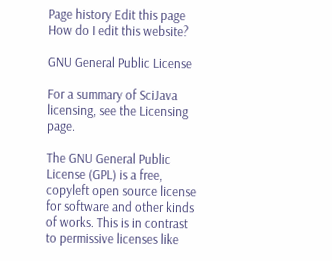Page history Edit this page How do I edit this website?

GNU General Public License

For a summary of SciJava licensing, see the Licensing page.

The GNU General Public License (GPL) is a free, copyleft open source license for software and other kinds of works. This is in contrast to permissive licenses like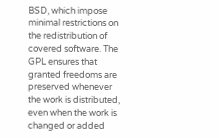BSD, which impose minimal restrictions on the redistribution of covered software. The GPL ensures that granted freedoms are preserved whenever the work is distributed, even when the work is changed or added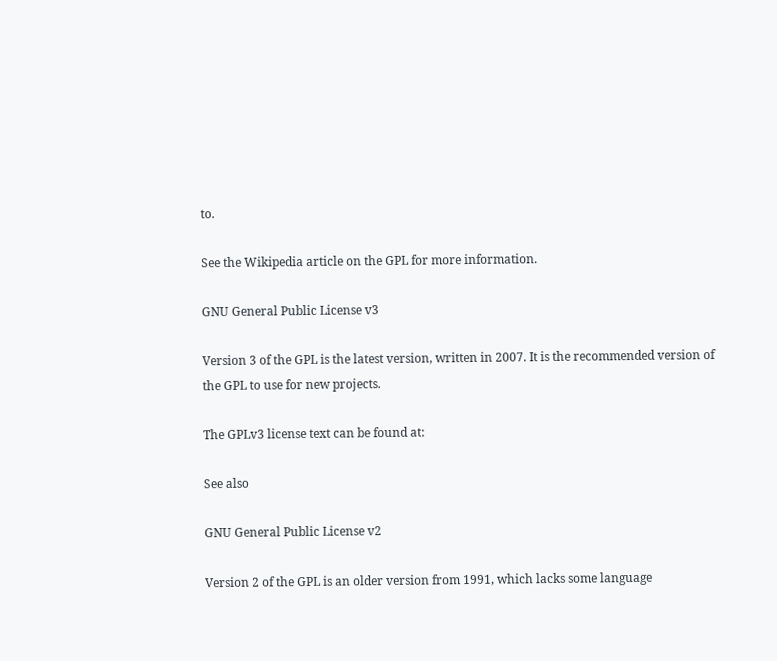to.

See the Wikipedia article on the GPL for more information.

GNU General Public License v3

Version 3 of the GPL is the latest version, written in 2007. It is the recommended version of the GPL to use for new projects.

The GPLv3 license text can be found at:

See also

GNU General Public License v2

Version 2 of the GPL is an older version from 1991, which lacks some language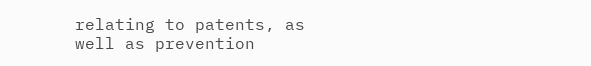relating to patents, as well as prevention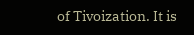of Tivoization. It is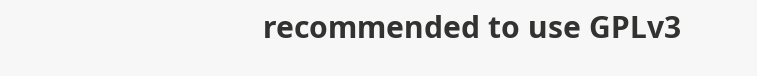recommended to use GPLv3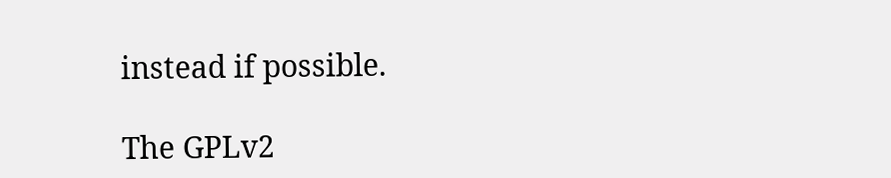instead if possible.

The GPLv2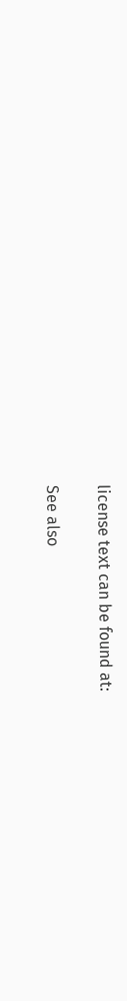license text can be found at:

See also